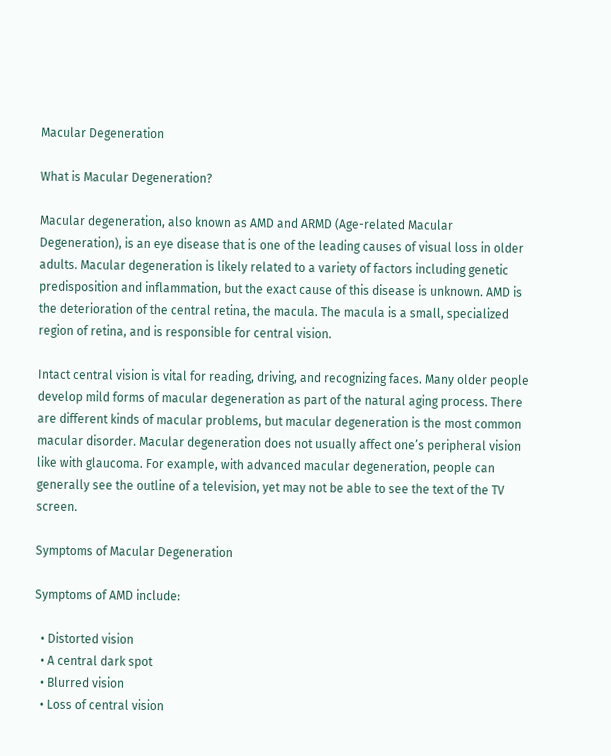Macular Degeneration

What is Macular Degeneration?

Macular degeneration, also known as AMD and ARMD (Age-related Macular Degeneration), is an eye disease that is one of the leading causes of visual loss in older adults. Macular degeneration is likely related to a variety of factors including genetic predisposition and inflammation, but the exact cause of this disease is unknown. AMD is the deterioration of the central retina, the macula. The macula is a small, specialized region of retina, and is responsible for central vision.

Intact central vision is vital for reading, driving, and recognizing faces. Many older people develop mild forms of macular degeneration as part of the natural aging process. There are different kinds of macular problems, but macular degeneration is the most common macular disorder. Macular degeneration does not usually affect one’s peripheral vision like with glaucoma. For example, with advanced macular degeneration, people can generally see the outline of a television, yet may not be able to see the text of the TV screen.

Symptoms of Macular Degeneration

Symptoms of AMD include:

  • Distorted vision
  • A central dark spot
  • Blurred vision
  • Loss of central vision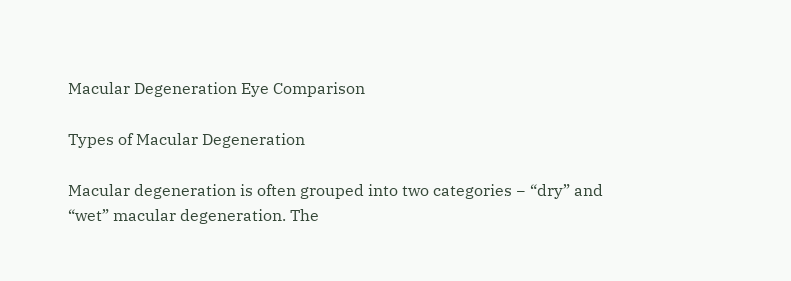Macular Degeneration Eye Comparison

Types of Macular Degeneration

Macular degeneration is often grouped into two categories − “dry” and “wet” macular degeneration. The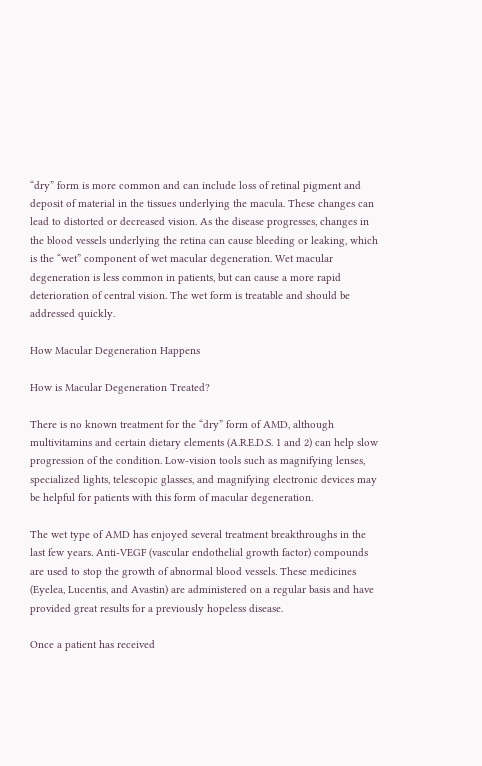“dry” form is more common and can include loss of retinal pigment and deposit of material in the tissues underlying the macula. These changes can lead to distorted or decreased vision. As the disease progresses, changes in the blood vessels underlying the retina can cause bleeding or leaking, which is the “wet” component of wet macular degeneration. Wet macular degeneration is less common in patients, but can cause a more rapid deterioration of central vision. The wet form is treatable and should be addressed quickly.

How Macular Degeneration Happens

How is Macular Degeneration Treated?

There is no known treatment for the “dry” form of AMD, although multivitamins and certain dietary elements (A.R.E.D.S. 1 and 2) can help slow progression of the condition. Low-vision tools such as magnifying lenses, specialized lights, telescopic glasses, and magnifying electronic devices may be helpful for patients with this form of macular degeneration.

The wet type of AMD has enjoyed several treatment breakthroughs in the last few years. Anti-VEGF (vascular endothelial growth factor) compounds are used to stop the growth of abnormal blood vessels. These medicines (Eyelea, Lucentis, and Avastin) are administered on a regular basis and have provided great results for a previously hopeless disease.

Once a patient has received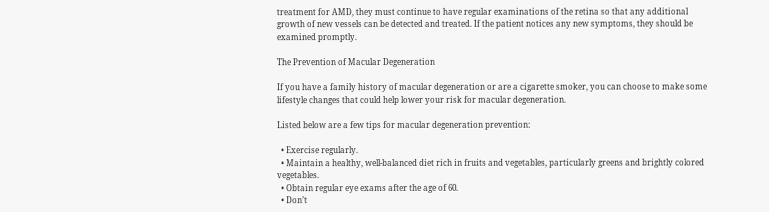treatment for AMD, they must continue to have regular examinations of the retina so that any additional growth of new vessels can be detected and treated. If the patient notices any new symptoms, they should be examined promptly.

The Prevention of Macular Degeneration

If you have a family history of macular degeneration or are a cigarette smoker, you can choose to make some lifestyle changes that could help lower your risk for macular degeneration.

Listed below are a few tips for macular degeneration prevention:

  • Exercise regularly.
  • Maintain a healthy, well-balanced diet rich in fruits and vegetables, particularly greens and brightly colored vegetables.
  • Obtain regular eye exams after the age of 60.
  • Don’t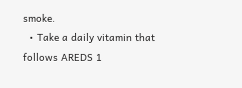smoke.
  • Take a daily vitamin that follows AREDS 1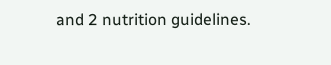and 2 nutrition guidelines.